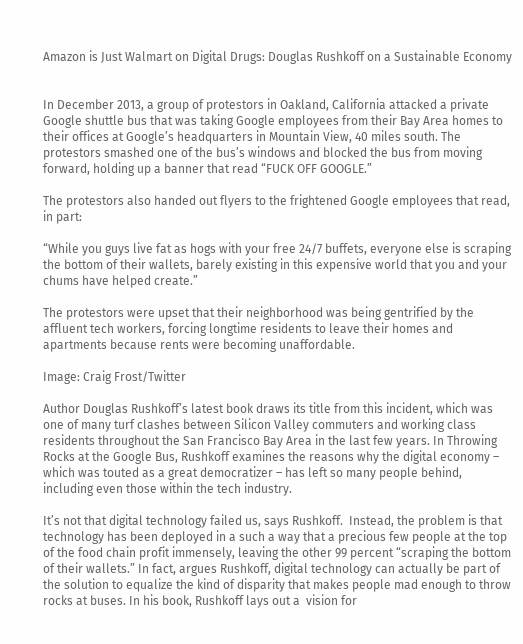Amazon is Just Walmart on Digital Drugs: Douglas Rushkoff on a Sustainable Economy


In December 2013, a group of protestors in Oakland, California attacked a private Google shuttle bus that was taking Google employees from their Bay Area homes to their offices at Google’s headquarters in Mountain View, 40 miles south. The protestors smashed one of the bus’s windows and blocked the bus from moving forward, holding up a banner that read “FUCK OFF GOOGLE.”

The protestors also handed out flyers to the frightened Google employees that read, in part:

“While you guys live fat as hogs with your free 24/7 buffets, everyone else is scraping the bottom of their wallets, barely existing in this expensive world that you and your chums have helped create.”

The protestors were upset that their neighborhood was being gentrified by the affluent tech workers, forcing longtime residents to leave their homes and apartments because rents were becoming unaffordable.

Image: Craig Frost/Twitter

Author Douglas Rushkoff’s latest book draws its title from this incident, which was one of many turf clashes between Silicon Valley commuters and working class residents throughout the San Francisco Bay Area in the last few years. In Throwing Rocks at the Google Bus, Rushkoff examines the reasons why the digital economy – which was touted as a great democratizer – has left so many people behind, including even those within the tech industry.

It’s not that digital technology failed us, says Rushkoff.  Instead, the problem is that technology has been deployed in a such a way that a precious few people at the top of the food chain profit immensely, leaving the other 99 percent “scraping the bottom of their wallets.” In fact, argues Rushkoff, digital technology can actually be part of the solution to equalize the kind of disparity that makes people mad enough to throw rocks at buses. In his book, Rushkoff lays out a  vision for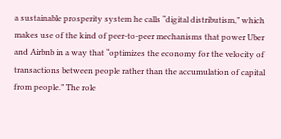a sustainable prosperity system he calls “digital distributism,” which makes use of the kind of peer-to-peer mechanisms that power Uber and Airbnb in a way that “optimizes the economy for the velocity of transactions between people rather than the accumulation of capital from people.” The role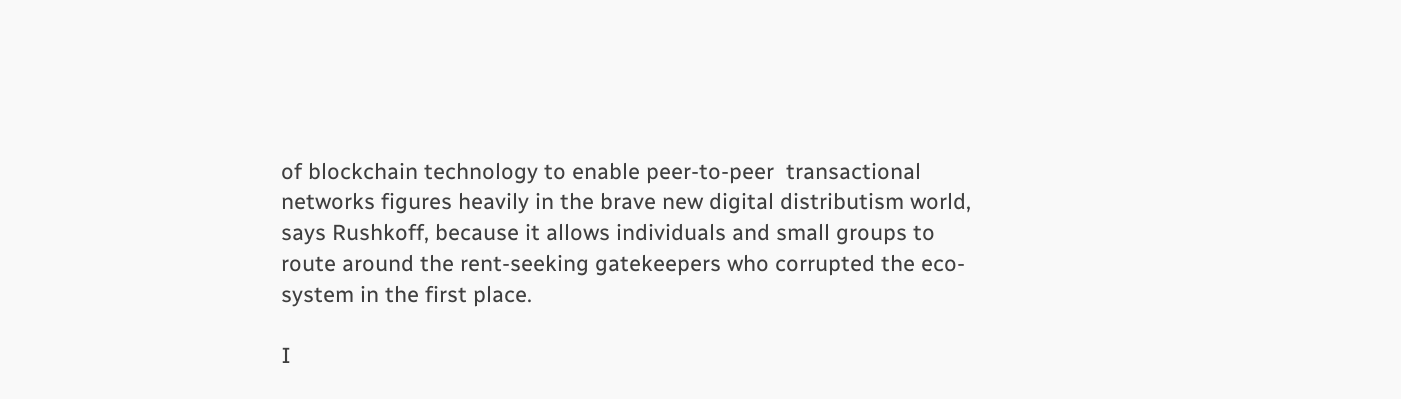of blockchain technology to enable peer-to-peer  transactional networks figures heavily in the brave new digital distributism world, says Rushkoff, because it allows individuals and small groups to route around the rent-seeking gatekeepers who corrupted the eco-system in the first place.

I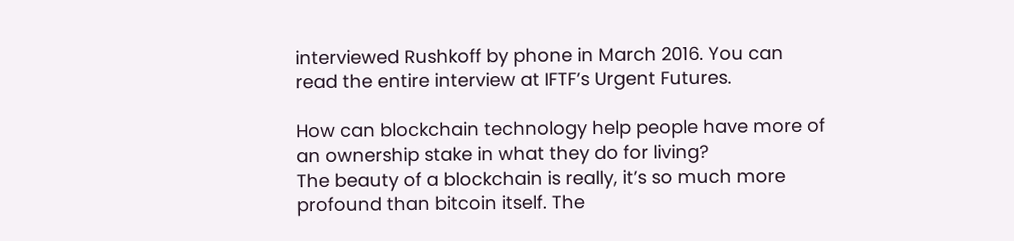interviewed Rushkoff by phone in March 2016. You can read the entire interview at IFTF’s Urgent Futures.

How can blockchain technology help people have more of an ownership stake in what they do for living?
The beauty of a blockchain is really, it’s so much more profound than bitcoin itself. The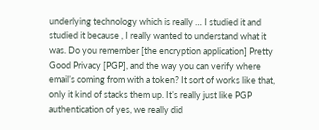underlying technology which is really … I studied it and studied it because , I really wanted to understand what it was. Do you remember [the encryption application] Pretty Good Privacy [PGP], and the way you can verify where email’s coming from with a token? It sort of works like that, only it kind of stacks them up. It’s really just like PGP authentication of yes, we really did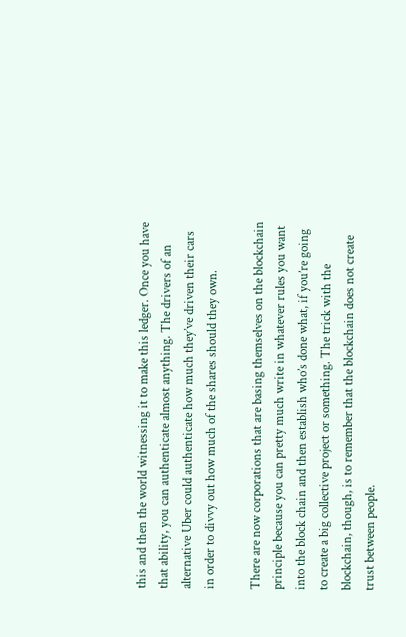this and then the world witnessing it to make this ledger. Once you have that ability, you can authenticate almost anything. The drivers of an alternative Uber could authenticate how much they’ve driven their cars in order to divvy out how much of the shares should they own.

There are now corporations that are basing themselves on the blockchain principle because you can pretty much write in whatever rules you want into the block chain and then establish who’s done what, if you’re going to create a big collective project or something. The trick with the blockchain, though, is to remember that the blockchain does not create trust between people.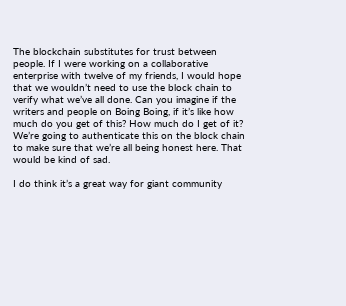The blockchain substitutes for trust between people. If I were working on a collaborative enterprise with twelve of my friends, I would hope that we wouldn’t need to use the block chain to verify what we’ve all done. Can you imagine if the writers and people on Boing Boing, if it’s like how much do you get of this? How much do I get of it? We’re going to authenticate this on the block chain to make sure that we’re all being honest here. That would be kind of sad.

I do think it’s a great way for giant community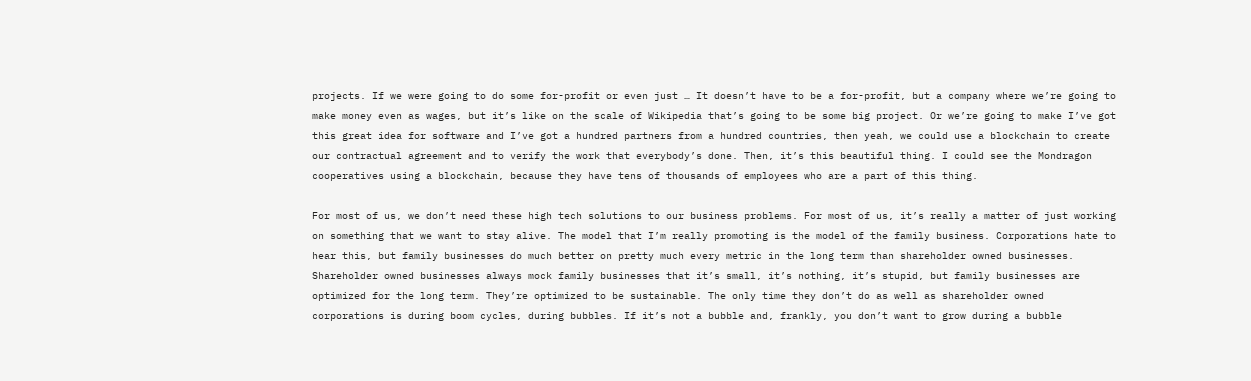projects. If we were going to do some for-profit or even just … It doesn’t have to be a for-profit, but a company where we’re going to make money even as wages, but it’s like on the scale of Wikipedia that’s going to be some big project. Or we’re going to make I’ve got this great idea for software and I’ve got a hundred partners from a hundred countries, then yeah, we could use a blockchain to create our contractual agreement and to verify the work that everybody’s done. Then, it’s this beautiful thing. I could see the Mondragon cooperatives using a blockchain, because they have tens of thousands of employees who are a part of this thing.

For most of us, we don’t need these high tech solutions to our business problems. For most of us, it’s really a matter of just working on something that we want to stay alive. The model that I’m really promoting is the model of the family business. Corporations hate to hear this, but family businesses do much better on pretty much every metric in the long term than shareholder owned businesses. Shareholder owned businesses always mock family businesses that it’s small, it’s nothing, it’s stupid, but family businesses are optimized for the long term. They’re optimized to be sustainable. The only time they don’t do as well as shareholder owned corporations is during boom cycles, during bubbles. If it’s not a bubble and, frankly, you don’t want to grow during a bubble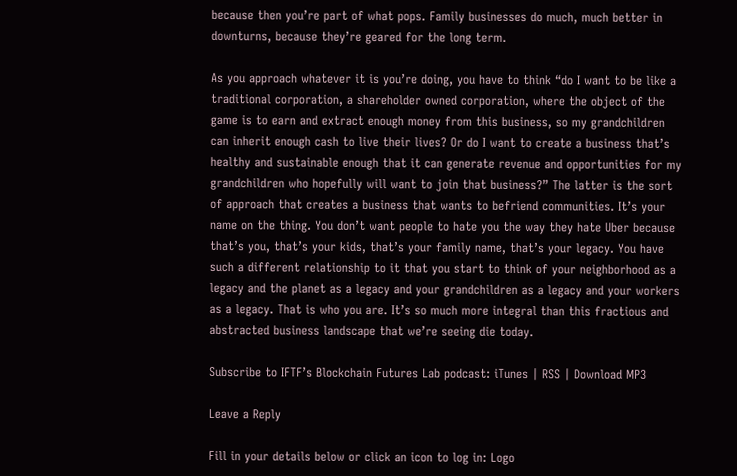because then you’re part of what pops. Family businesses do much, much better in downturns, because they’re geared for the long term.

As you approach whatever it is you’re doing, you have to think “do I want to be like a traditional corporation, a shareholder owned corporation, where the object of the game is to earn and extract enough money from this business, so my grandchildren can inherit enough cash to live their lives? Or do I want to create a business that’s healthy and sustainable enough that it can generate revenue and opportunities for my grandchildren who hopefully will want to join that business?” The latter is the sort of approach that creates a business that wants to befriend communities. It’s your name on the thing. You don’t want people to hate you the way they hate Uber because that’s you, that’s your kids, that’s your family name, that’s your legacy. You have such a different relationship to it that you start to think of your neighborhood as a legacy and the planet as a legacy and your grandchildren as a legacy and your workers as a legacy. That is who you are. It’s so much more integral than this fractious and abstracted business landscape that we’re seeing die today.

Subscribe to IFTF’s Blockchain Futures Lab podcast: iTunes | RSS | Download MP3

Leave a Reply

Fill in your details below or click an icon to log in: Logo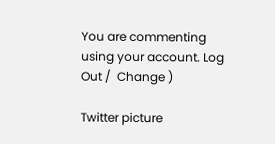You are commenting using your account. Log Out /  Change )

Twitter picture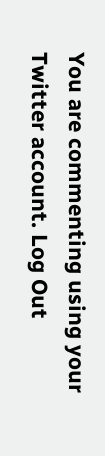You are commenting using your Twitter account. Log Out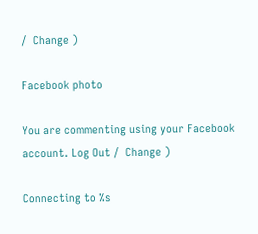/  Change )

Facebook photo

You are commenting using your Facebook account. Log Out /  Change )

Connecting to %s